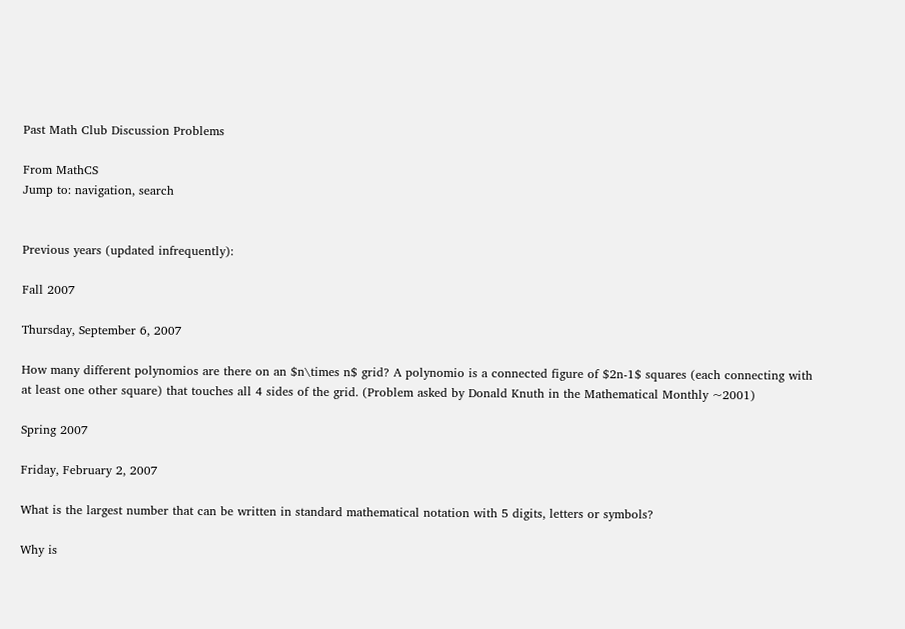Past Math Club Discussion Problems

From MathCS
Jump to: navigation, search


Previous years (updated infrequently):

Fall 2007

Thursday, September 6, 2007

How many different polynomios are there on an $n\times n$ grid? A polynomio is a connected figure of $2n-1$ squares (each connecting with at least one other square) that touches all 4 sides of the grid. (Problem asked by Donald Knuth in the Mathematical Monthly ~2001)

Spring 2007

Friday, February 2, 2007

What is the largest number that can be written in standard mathematical notation with 5 digits, letters or symbols?

Why is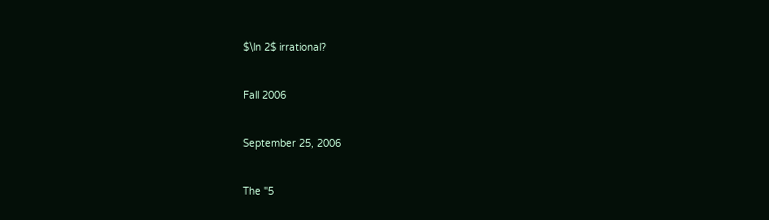$\ln 2$ irrational?

Fall 2006

September 25, 2006

The "5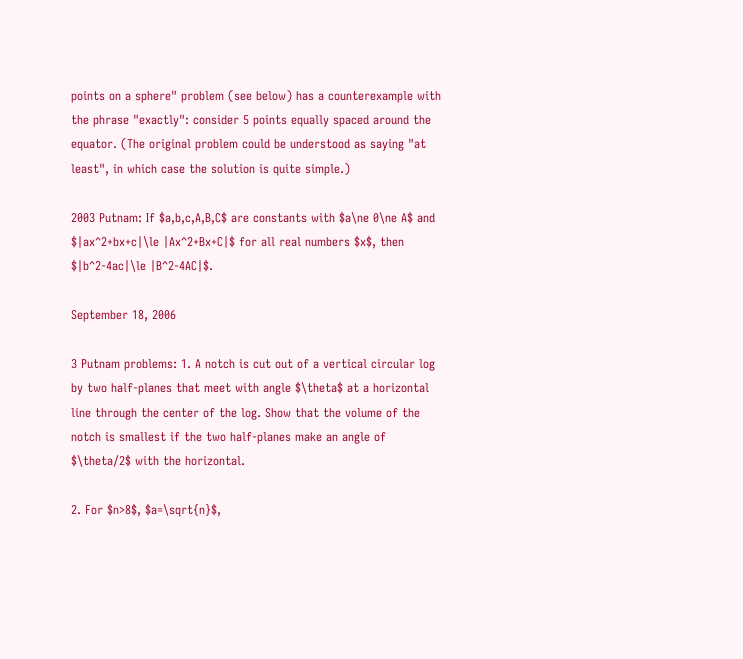points on a sphere" problem (see below) has a counterexample with the phrase "exactly": consider 5 points equally spaced around the equator. (The original problem could be understood as saying "at least", in which case the solution is quite simple.)

2003 Putnam: If $a,b,c,A,B,C$ are constants with $a\ne 0\ne A$ and $|ax^2+bx+c|\le |Ax^2+Bx+C|$ for all real numbers $x$, then $|b^2-4ac|\le |B^2-4AC|$.

September 18, 2006

3 Putnam problems: 1. A notch is cut out of a vertical circular log by two half-planes that meet with angle $\theta$ at a horizontal line through the center of the log. Show that the volume of the notch is smallest if the two half-planes make an angle of $\theta/2$ with the horizontal.

2. For $n>8$, $a=\sqrt{n}$,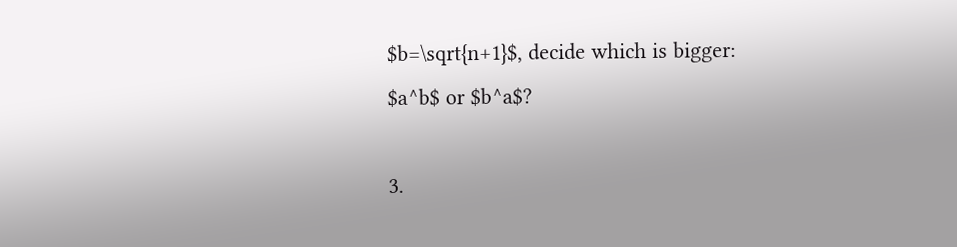$b=\sqrt{n+1}$, decide which is bigger: $a^b$ or $b^a$?

3.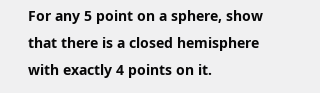For any 5 point on a sphere, show that there is a closed hemisphere with exactly 4 points on it.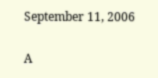September 11, 2006

A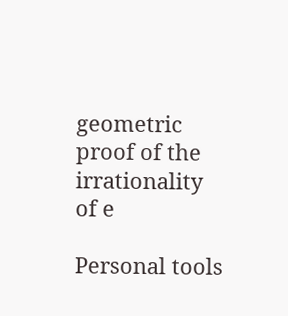geometric proof of the irrationality of e

Personal tools